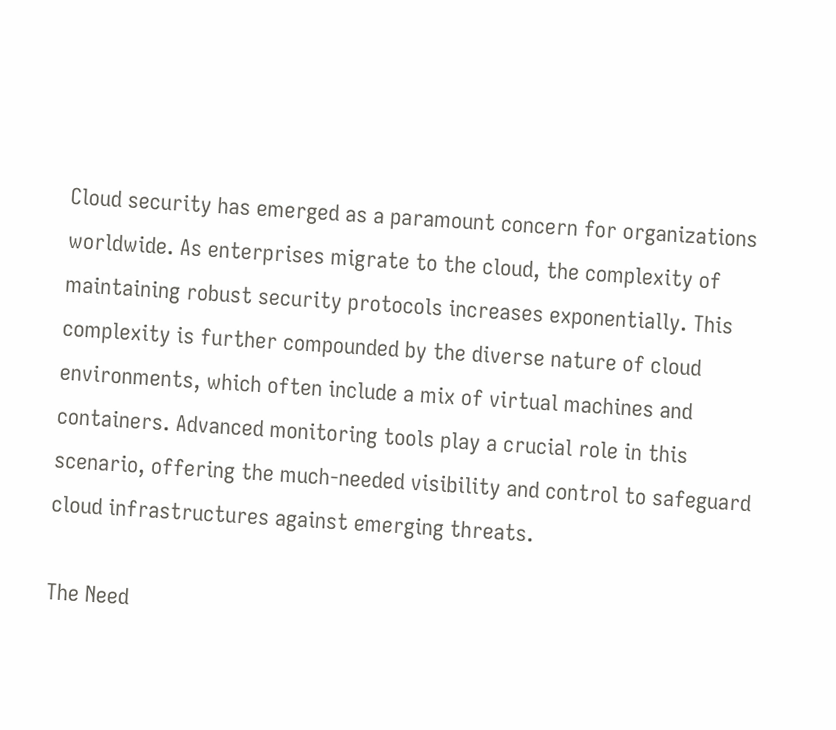Cloud security has emerged as a paramount concern for organizations worldwide. As enterprises migrate to the cloud, the complexity of maintaining robust security protocols increases exponentially. This complexity is further compounded by the diverse nature of cloud environments, which often include a mix of virtual machines and containers. Advanced monitoring tools play a crucial role in this scenario, offering the much-needed visibility and control to safeguard cloud infrastructures against emerging threats.

The Need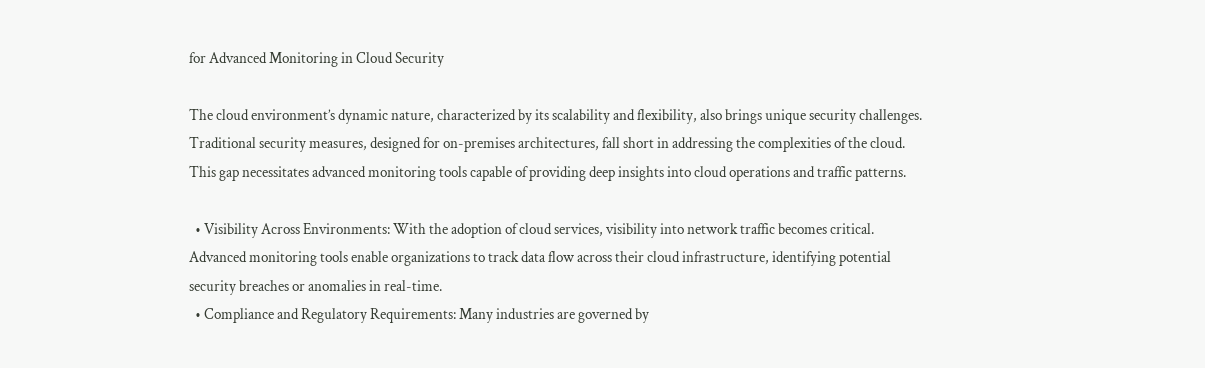for Advanced Monitoring in Cloud Security

The cloud environment’s dynamic nature, characterized by its scalability and flexibility, also brings unique security challenges. Traditional security measures, designed for on-premises architectures, fall short in addressing the complexities of the cloud. This gap necessitates advanced monitoring tools capable of providing deep insights into cloud operations and traffic patterns.

  • Visibility Across Environments: With the adoption of cloud services, visibility into network traffic becomes critical. Advanced monitoring tools enable organizations to track data flow across their cloud infrastructure, identifying potential security breaches or anomalies in real-time.
  • Compliance and Regulatory Requirements: Many industries are governed by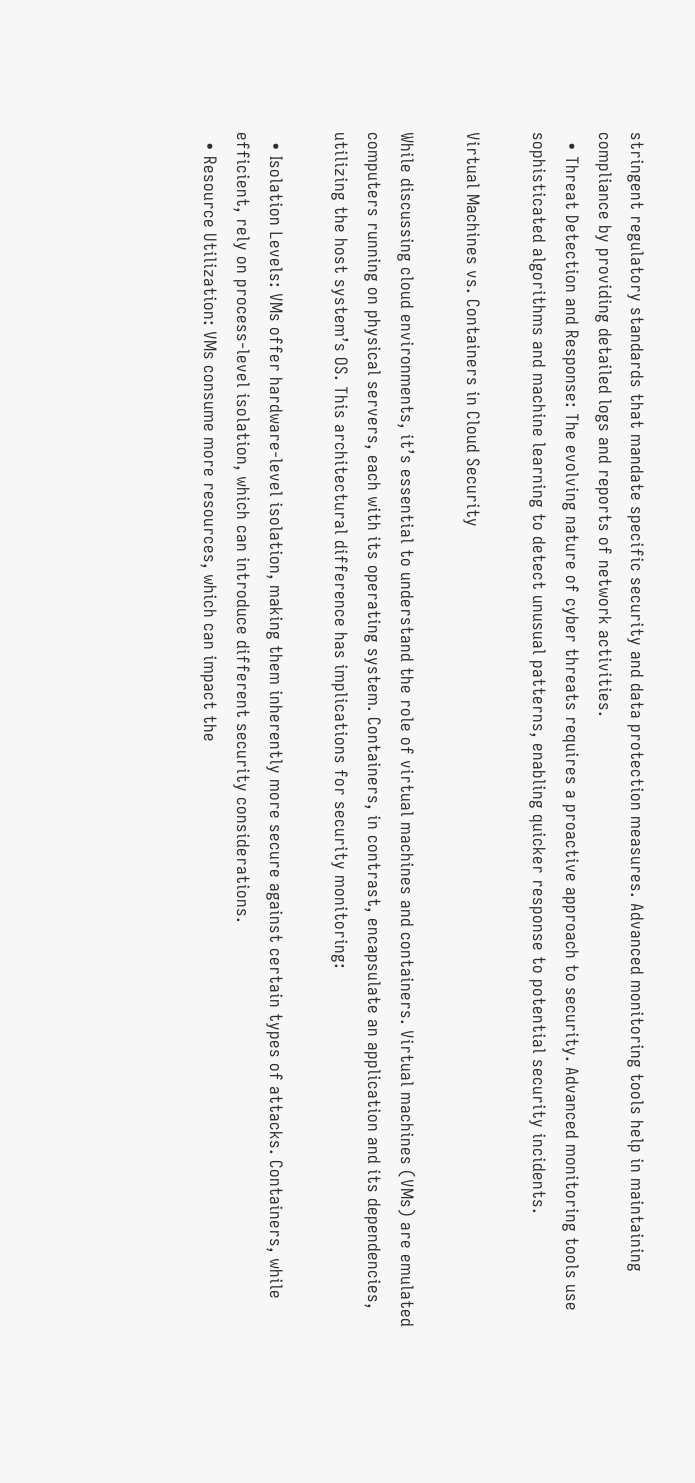stringent regulatory standards that mandate specific security and data protection measures. Advanced monitoring tools help in maintaining compliance by providing detailed logs and reports of network activities.
  • Threat Detection and Response: The evolving nature of cyber threats requires a proactive approach to security. Advanced monitoring tools use sophisticated algorithms and machine learning to detect unusual patterns, enabling quicker response to potential security incidents.

Virtual Machines vs. Containers in Cloud Security

While discussing cloud environments, it’s essential to understand the role of virtual machines and containers. Virtual machines (VMs) are emulated computers running on physical servers, each with its operating system. Containers, in contrast, encapsulate an application and its dependencies, utilizing the host system’s OS. This architectural difference has implications for security monitoring:

  • Isolation Levels: VMs offer hardware-level isolation, making them inherently more secure against certain types of attacks. Containers, while efficient, rely on process-level isolation, which can introduce different security considerations.
  • Resource Utilization: VMs consume more resources, which can impact the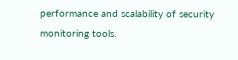performance and scalability of security monitoring tools.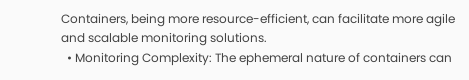Containers, being more resource-efficient, can facilitate more agile and scalable monitoring solutions.
  • Monitoring Complexity: The ephemeral nature of containers can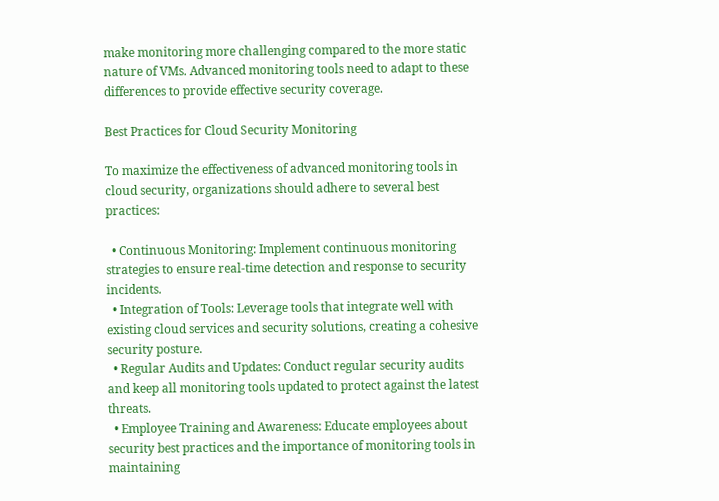make monitoring more challenging compared to the more static nature of VMs. Advanced monitoring tools need to adapt to these differences to provide effective security coverage.

Best Practices for Cloud Security Monitoring

To maximize the effectiveness of advanced monitoring tools in cloud security, organizations should adhere to several best practices:

  • Continuous Monitoring: Implement continuous monitoring strategies to ensure real-time detection and response to security incidents.
  • Integration of Tools: Leverage tools that integrate well with existing cloud services and security solutions, creating a cohesive security posture.
  • Regular Audits and Updates: Conduct regular security audits and keep all monitoring tools updated to protect against the latest threats.
  • Employee Training and Awareness: Educate employees about security best practices and the importance of monitoring tools in maintaining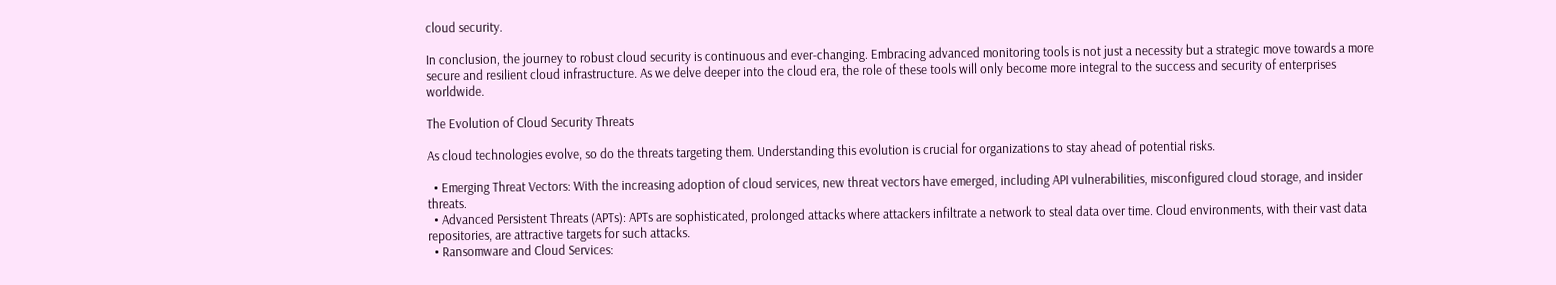cloud security.

In conclusion, the journey to robust cloud security is continuous and ever-changing. Embracing advanced monitoring tools is not just a necessity but a strategic move towards a more secure and resilient cloud infrastructure. As we delve deeper into the cloud era, the role of these tools will only become more integral to the success and security of enterprises worldwide.

The Evolution of Cloud Security Threats

As cloud technologies evolve, so do the threats targeting them. Understanding this evolution is crucial for organizations to stay ahead of potential risks.

  • Emerging Threat Vectors: With the increasing adoption of cloud services, new threat vectors have emerged, including API vulnerabilities, misconfigured cloud storage, and insider threats.
  • Advanced Persistent Threats (APTs): APTs are sophisticated, prolonged attacks where attackers infiltrate a network to steal data over time. Cloud environments, with their vast data repositories, are attractive targets for such attacks.
  • Ransomware and Cloud Services: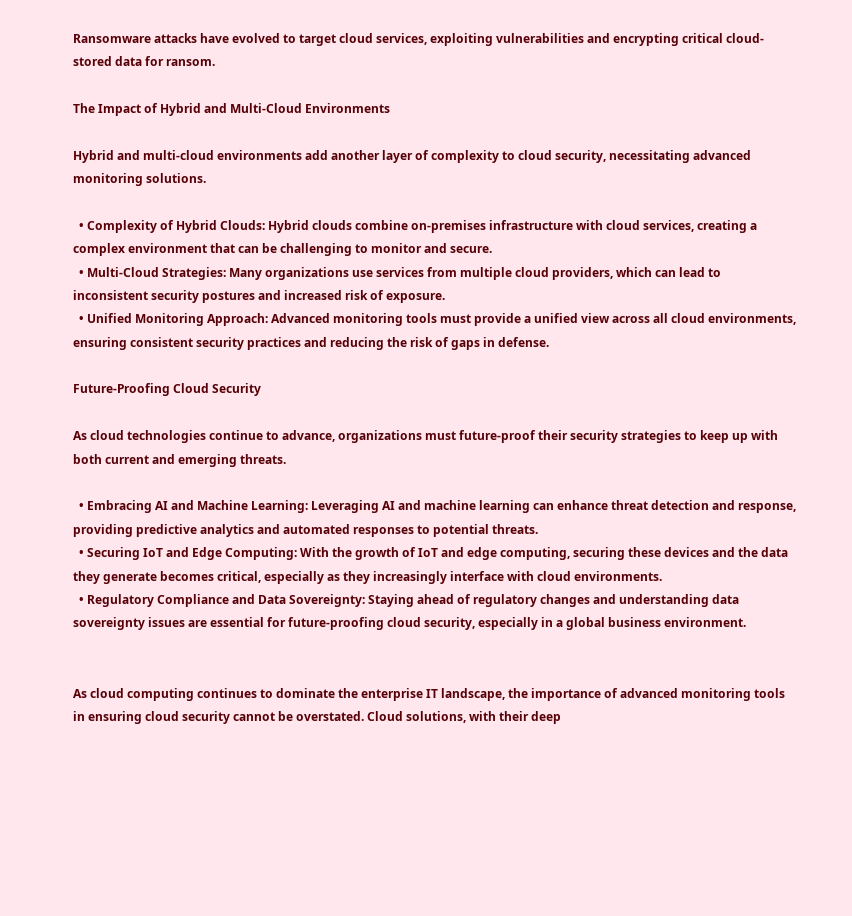Ransomware attacks have evolved to target cloud services, exploiting vulnerabilities and encrypting critical cloud-stored data for ransom.

The Impact of Hybrid and Multi-Cloud Environments

Hybrid and multi-cloud environments add another layer of complexity to cloud security, necessitating advanced monitoring solutions.

  • Complexity of Hybrid Clouds: Hybrid clouds combine on-premises infrastructure with cloud services, creating a complex environment that can be challenging to monitor and secure.
  • Multi-Cloud Strategies: Many organizations use services from multiple cloud providers, which can lead to inconsistent security postures and increased risk of exposure.
  • Unified Monitoring Approach: Advanced monitoring tools must provide a unified view across all cloud environments, ensuring consistent security practices and reducing the risk of gaps in defense.

Future-Proofing Cloud Security

As cloud technologies continue to advance, organizations must future-proof their security strategies to keep up with both current and emerging threats.

  • Embracing AI and Machine Learning: Leveraging AI and machine learning can enhance threat detection and response, providing predictive analytics and automated responses to potential threats.
  • Securing IoT and Edge Computing: With the growth of IoT and edge computing, securing these devices and the data they generate becomes critical, especially as they increasingly interface with cloud environments.
  • Regulatory Compliance and Data Sovereignty: Staying ahead of regulatory changes and understanding data sovereignty issues are essential for future-proofing cloud security, especially in a global business environment.


As cloud computing continues to dominate the enterprise IT landscape, the importance of advanced monitoring tools in ensuring cloud security cannot be overstated. Cloud solutions, with their deep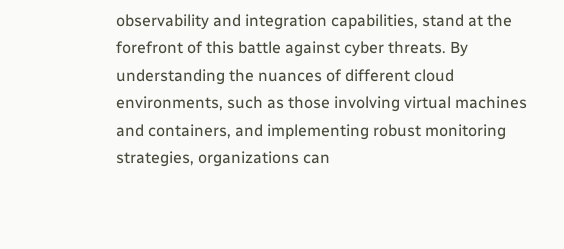observability and integration capabilities, stand at the forefront of this battle against cyber threats. By understanding the nuances of different cloud environments, such as those involving virtual machines and containers, and implementing robust monitoring strategies, organizations can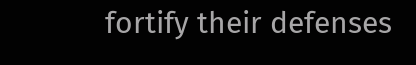fortify their defenses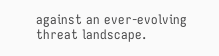against an ever-evolving threat landscape.